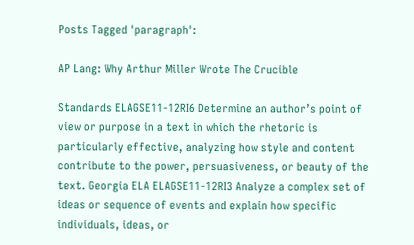Posts Tagged 'paragraph':

AP Lang: Why Arthur Miller Wrote The Crucible

Standards ELAGSE11-12RI6 Determine an author’s point of view or purpose in a text in which the rhetoric is particularly effective, analyzing how style and content contribute to the power, persuasiveness, or beauty of the text. Georgia ELA ELAGSE11-12RI3 Analyze a complex set of ideas or sequence of events and explain how specific individuals, ideas, or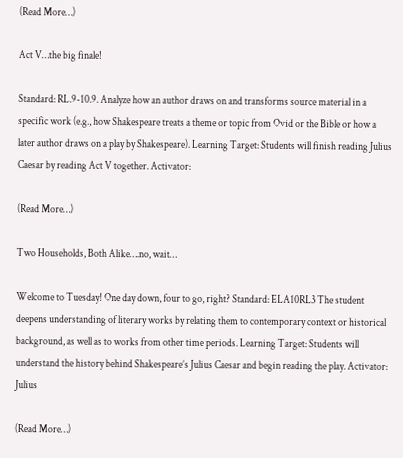(Read More…)

Act V…the big finale!

Standard: RL.9-10.9. Analyze how an author draws on and transforms source material in a specific work (e.g., how Shakespeare treats a theme or topic from Ovid or the Bible or how a later author draws on a play by Shakespeare). Learning Target: Students will finish reading Julius Caesar by reading Act V together. Activator:

(Read More…)

Two Households, Both Alike….no, wait…

Welcome to Tuesday! One day down, four to go, right? Standard: ELA10RL3 The student deepens understanding of literary works by relating them to contemporary context or historical background, as well as to works from other time periods. Learning Target: Students will understand the history behind Shakespeare’s Julius Caesar and begin reading the play. Activator: Julius

(Read More…)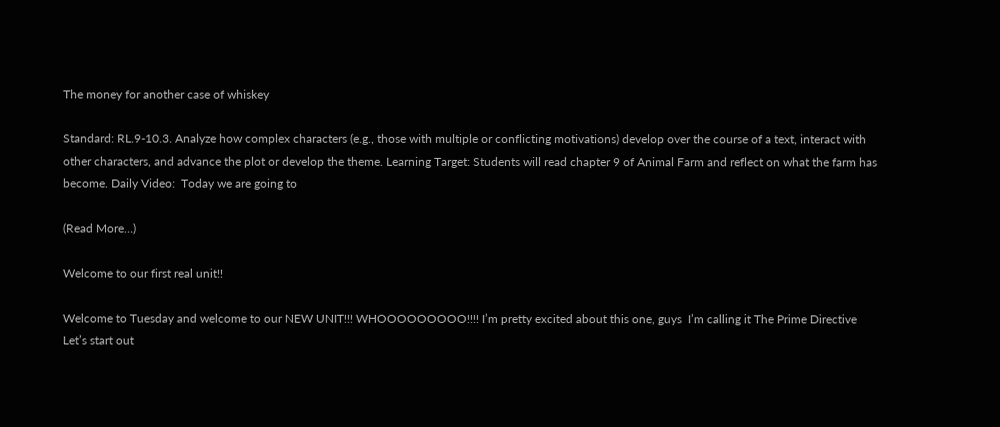The money for another case of whiskey

Standard: RL.9-10.3. Analyze how complex characters (e.g., those with multiple or conflicting motivations) develop over the course of a text, interact with other characters, and advance the plot or develop the theme. Learning Target: Students will read chapter 9 of Animal Farm and reflect on what the farm has become. Daily Video:  Today we are going to

(Read More…)

Welcome to our first real unit!!

Welcome to Tuesday and welcome to our NEW UNIT!!! WHOOOOOOOOO!!!! I’m pretty excited about this one, guys  I’m calling it The Prime Directive  Let’s start out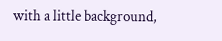with a little background,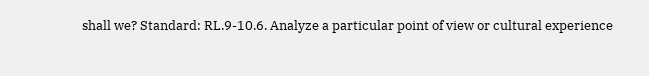shall we? Standard: RL.9-10.6. Analyze a particular point of view or cultural experience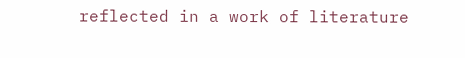reflected in a work of literature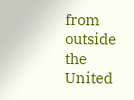from outside the United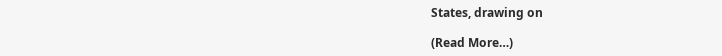States, drawing on

(Read More…)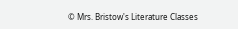© Mrs. Bristow's Literature Classes